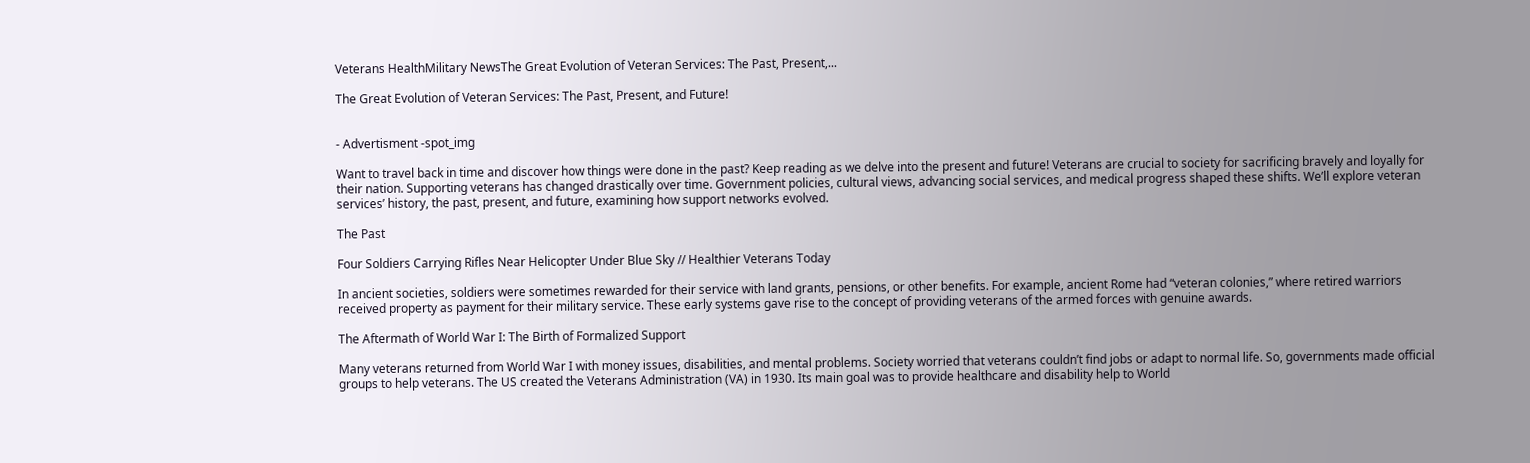Veterans HealthMilitary NewsThe Great Evolution of Veteran Services: The Past, Present,...

The Great Evolution of Veteran Services: The Past, Present, and Future!


- Advertisment -spot_img

Want to travel back in time and discover how things were done in the past? Keep reading as we delve into the present and future! Veterans are crucial to society for sacrificing bravely and loyally for their nation. Supporting veterans has changed drastically over time. Government policies, cultural views, advancing social services, and medical progress shaped these shifts. We’ll explore veteran services’ history, the past, present, and future, examining how support networks evolved.

The Past

Four Soldiers Carrying Rifles Near Helicopter Under Blue Sky // Healthier Veterans Today

In ancient societies, soldiers were sometimes rewarded for their service with land grants, pensions, or other benefits. For example, ancient Rome had “veteran colonies,” where retired warriors received property as payment for their military service. These early systems gave rise to the concept of providing veterans of the armed forces with genuine awards.

The Aftermath of World War I: The Birth of Formalized Support

Many veterans returned from World War I with money issues, disabilities, and mental problems. Society worried that veterans couldn’t find jobs or adapt to normal life. So, governments made official groups to help veterans. The US created the Veterans Administration (VA) in 1930. Its main goal was to provide healthcare and disability help to World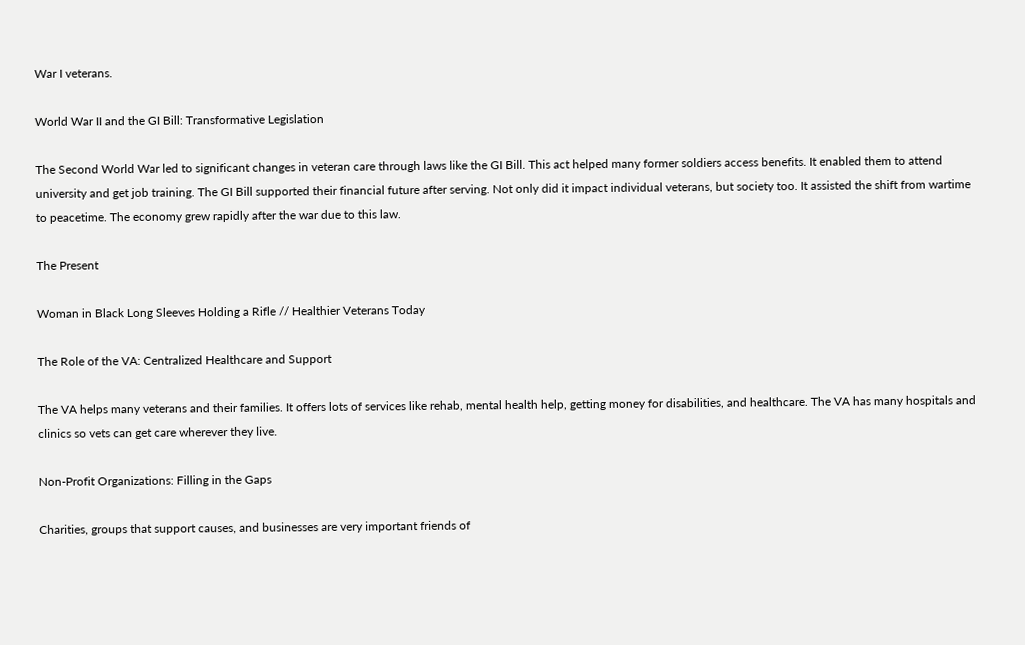War I veterans.

World War II and the GI Bill: Transformative Legislation

The Second World War led to significant changes in veteran care through laws like the GI Bill. This act helped many former soldiers access benefits. It enabled them to attend university and get job training. The GI Bill supported their financial future after serving. Not only did it impact individual veterans, but society too. It assisted the shift from wartime to peacetime. The economy grew rapidly after the war due to this law.

The Present

Woman in Black Long Sleeves Holding a Rifle // Healthier Veterans Today

The Role of the VA: Centralized Healthcare and Support

The VA helps many veterans and their families. It offers lots of services like rehab, mental health help, getting money for disabilities, and healthcare. The VA has many hospitals and clinics so vets can get care wherever they live.

Non-Profit Organizations: Filling in the Gaps

Charities, groups that support causes, and businesses are very important friends of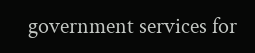government services for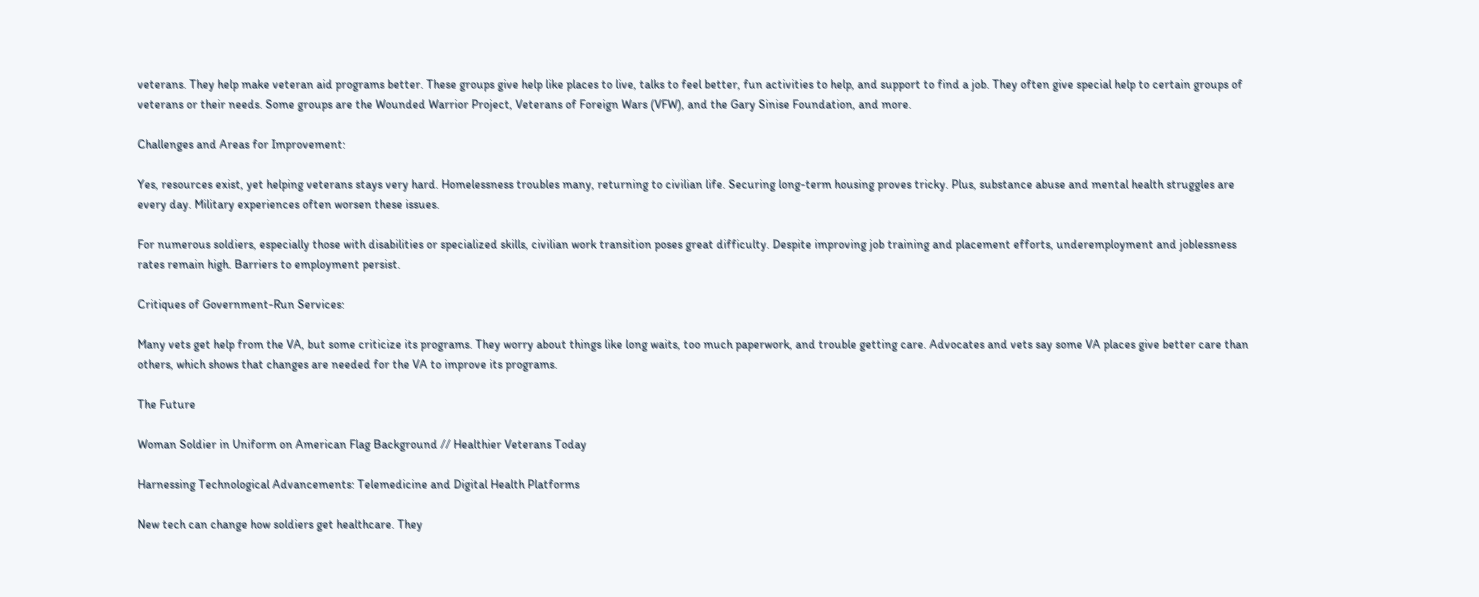veterans. They help make veteran aid programs better. These groups give help like places to live, talks to feel better, fun activities to help, and support to find a job. They often give special help to certain groups of veterans or their needs. Some groups are the Wounded Warrior Project, Veterans of Foreign Wars (VFW), and the Gary Sinise Foundation, and more.

Challenges and Areas for Improvement:

Yes, resources exist, yet helping veterans stays very hard. Homelessness troubles many, returning to civilian life. Securing long-term housing proves tricky. Plus, substance abuse and mental health struggles are every day. Military experiences often worsen these issues.

For numerous soldiers, especially those with disabilities or specialized skills, civilian work transition poses great difficulty. Despite improving job training and placement efforts, underemployment and joblessness rates remain high. Barriers to employment persist.

Critiques of Government-Run Services:

Many vets get help from the VA, but some criticize its programs. They worry about things like long waits, too much paperwork, and trouble getting care. Advocates and vets say some VA places give better care than others, which shows that changes are needed for the VA to improve its programs.

The Future

Woman Soldier in Uniform on American Flag Background // Healthier Veterans Today

Harnessing Technological Advancements: Telemedicine and Digital Health Platforms

New tech can change how soldiers get healthcare. They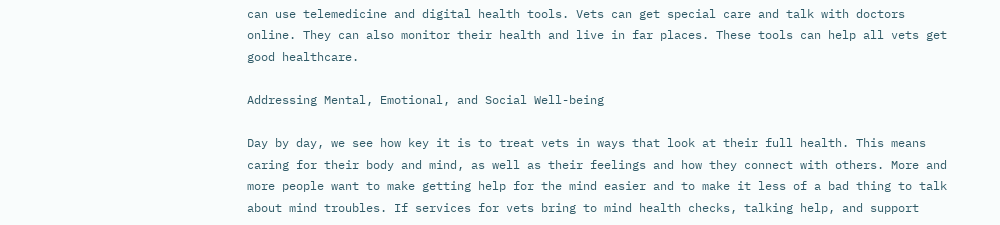can use telemedicine and digital health tools. Vets can get special care and talk with doctors online. They can also monitor their health and live in far places. These tools can help all vets get good healthcare.

Addressing Mental, Emotional, and Social Well-being

Day by day, we see how key it is to treat vets in ways that look at their full health. This means caring for their body and mind, as well as their feelings and how they connect with others. More and more people want to make getting help for the mind easier and to make it less of a bad thing to talk about mind troubles. If services for vets bring to mind health checks, talking help, and support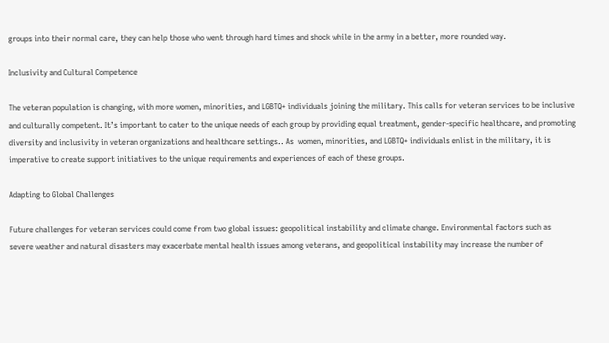groups into their normal care, they can help those who went through hard times and shock while in the army in a better, more rounded way.

Inclusivity and Cultural Competence

The veteran population is changing, with more women, minorities, and LGBTQ+ individuals joining the military. This calls for veteran services to be inclusive and culturally competent. It’s important to cater to the unique needs of each group by providing equal treatment, gender-specific healthcare, and promoting diversity and inclusivity in veteran organizations and healthcare settings.. As  women, minorities, and LGBTQ+ individuals enlist in the military, it is imperative to create support initiatives to the unique requirements and experiences of each of these groups.

Adapting to Global Challenges

Future challenges for veteran services could come from two global issues: geopolitical instability and climate change. Environmental factors such as severe weather and natural disasters may exacerbate mental health issues among veterans, and geopolitical instability may increase the number of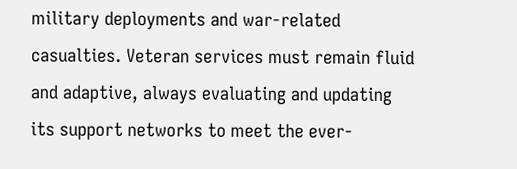military deployments and war-related casualties. Veteran services must remain fluid and adaptive, always evaluating and updating its support networks to meet the ever-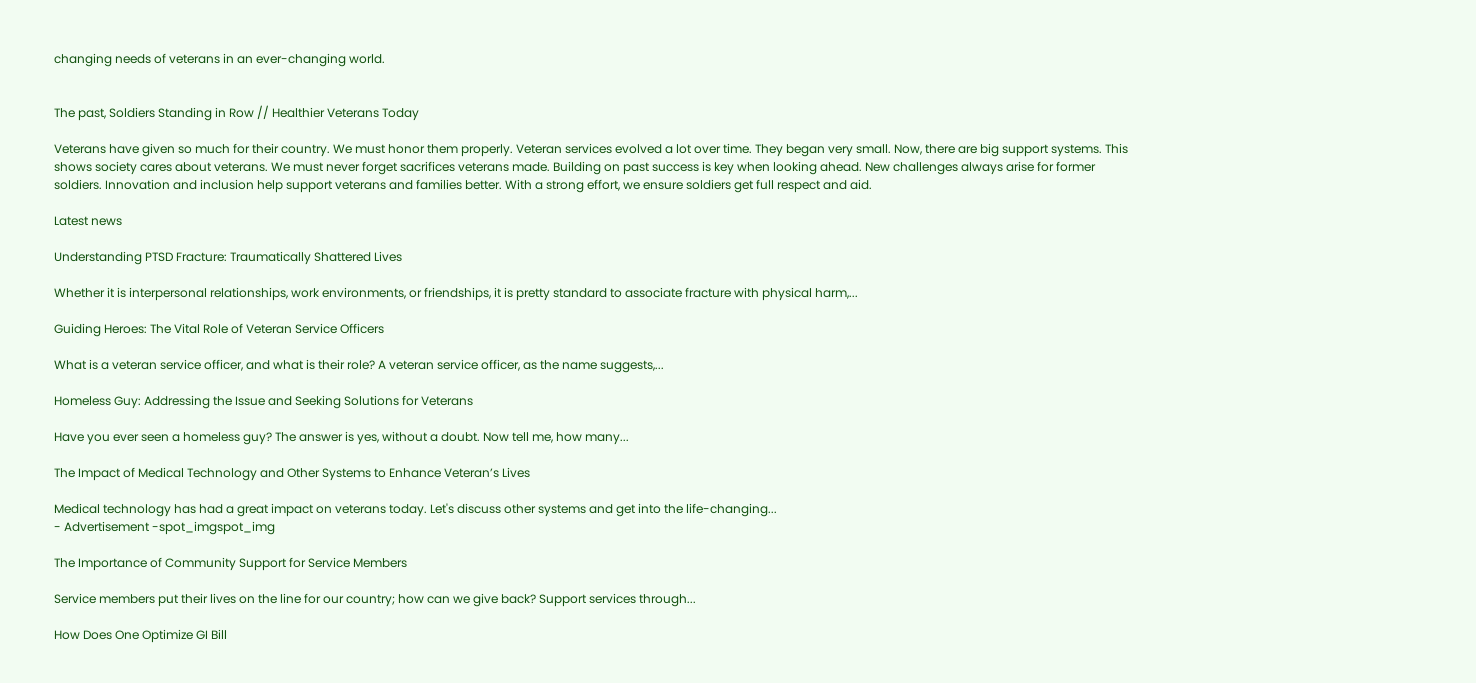changing needs of veterans in an ever-changing world.


The past, Soldiers Standing in Row // Healthier Veterans Today

Veterans have given so much for their country. We must honor them properly. Veteran services evolved a lot over time. They began very small. Now, there are big support systems. This shows society cares about veterans. We must never forget sacrifices veterans made. Building on past success is key when looking ahead. New challenges always arise for former soldiers. Innovation and inclusion help support veterans and families better. With a strong effort, we ensure soldiers get full respect and aid.

Latest news

Understanding PTSD Fracture: Traumatically Shattered Lives

Whether it is interpersonal relationships, work environments, or friendships, it is pretty standard to associate fracture with physical harm,...

Guiding Heroes: The Vital Role of Veteran Service Officers

What is a veteran service officer, and what is their role? A veteran service officer, as the name suggests,...

Homeless Guy: Addressing the Issue and Seeking Solutions for Veterans

Have you ever seen a homeless guy? The answer is yes, without a doubt. Now tell me, how many...

The Impact of Medical Technology and Other Systems to Enhance Veteran’s Lives

Medical technology has had a great impact on veterans today. Let's discuss other systems and get into the life-changing...
- Advertisement -spot_imgspot_img

The Importance of Community Support for Service Members

Service members put their lives on the line for our country; how can we give back? Support services through...

How Does One Optimize GI Bill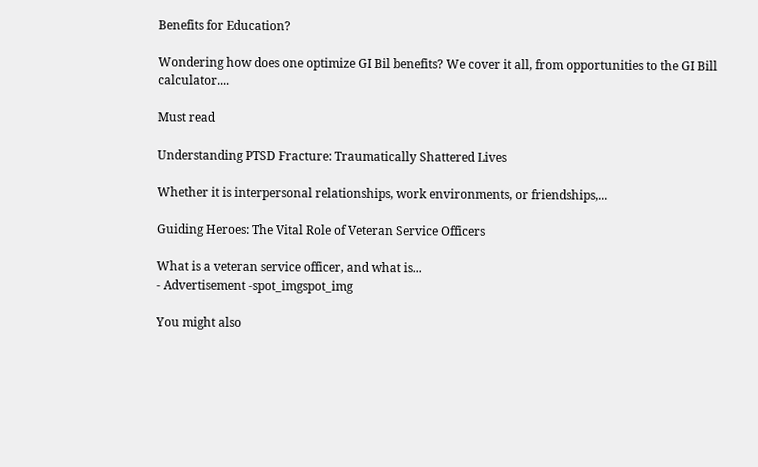Benefits for Education?

Wondering how does one optimize GI Bil benefits? We cover it all, from opportunities to the GI Bill calculator....

Must read

Understanding PTSD Fracture: Traumatically Shattered Lives

Whether it is interpersonal relationships, work environments, or friendships,...

Guiding Heroes: The Vital Role of Veteran Service Officers

What is a veteran service officer, and what is...
- Advertisement -spot_imgspot_img

You might also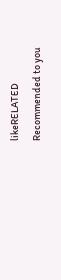likeRELATED
Recommended to you